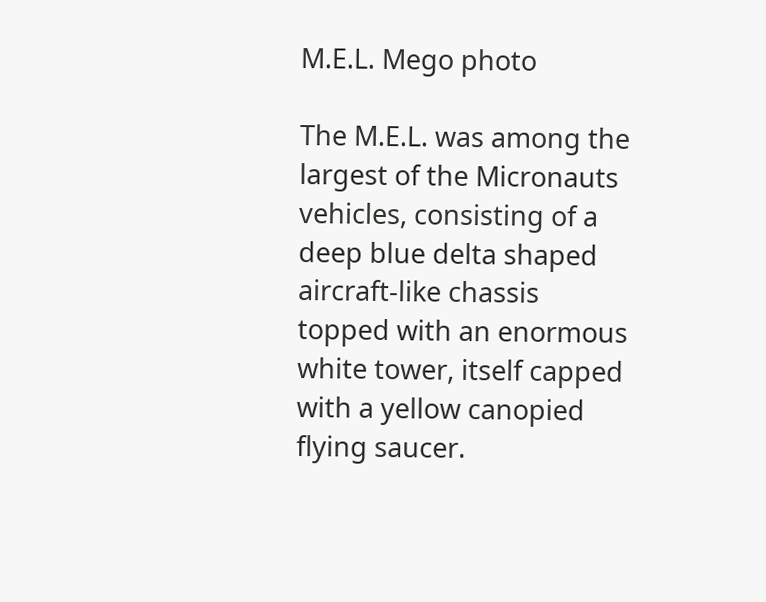M.E.L. Mego photo

The M.E.L. was among the largest of the Micronauts vehicles, consisting of a deep blue delta shaped aircraft-like chassis topped with an enormous white tower, itself capped with a yellow canopied flying saucer.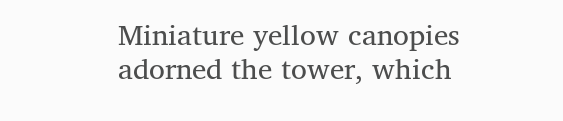Miniature yellow canopies adorned the tower, which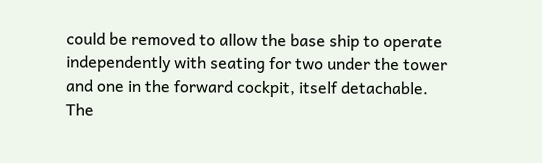could be removed to allow the base ship to operate independently with seating for two under the tower and one in the forward cockpit, itself detachable. The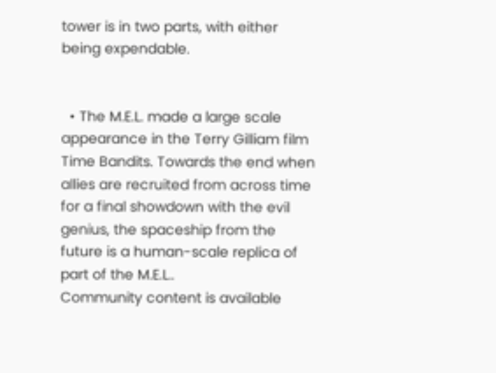tower is in two parts, with either being expendable.


  • The M.E.L. made a large scale appearance in the Terry Gilliam film Time Bandits. Towards the end when allies are recruited from across time for a final showdown with the evil genius, the spaceship from the future is a human-scale replica of part of the M.E.L..
Community content is available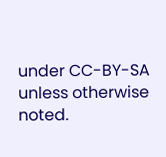under CC-BY-SA unless otherwise noted.